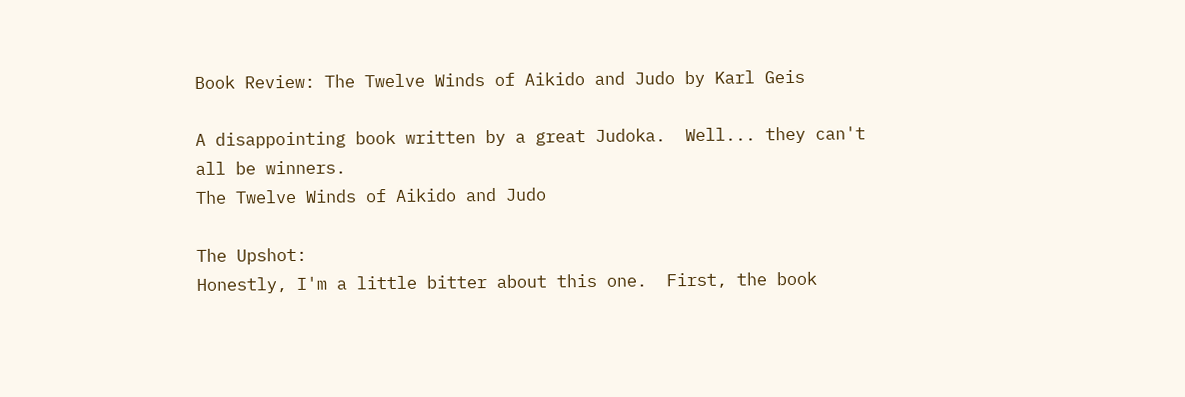Book Review: The Twelve Winds of Aikido and Judo by Karl Geis

A disappointing book written by a great Judoka.  Well... they can't all be winners.
The Twelve Winds of Aikido and Judo

The Upshot:
Honestly, I'm a little bitter about this one.  First, the book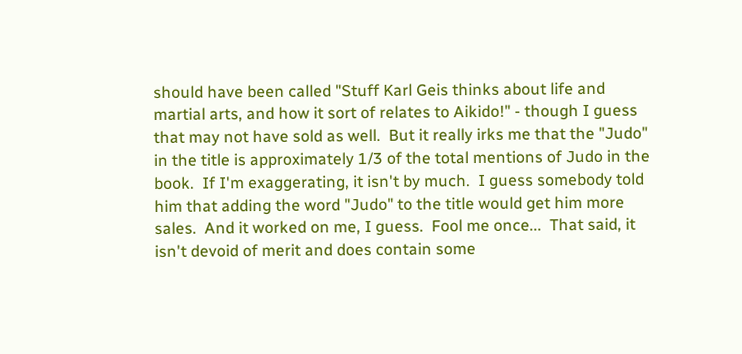should have been called "Stuff Karl Geis thinks about life and martial arts, and how it sort of relates to Aikido!" - though I guess that may not have sold as well.  But it really irks me that the "Judo" in the title is approximately 1/3 of the total mentions of Judo in the book.  If I'm exaggerating, it isn't by much.  I guess somebody told him that adding the word "Judo" to the title would get him more sales.  And it worked on me, I guess.  Fool me once...  That said, it isn't devoid of merit and does contain some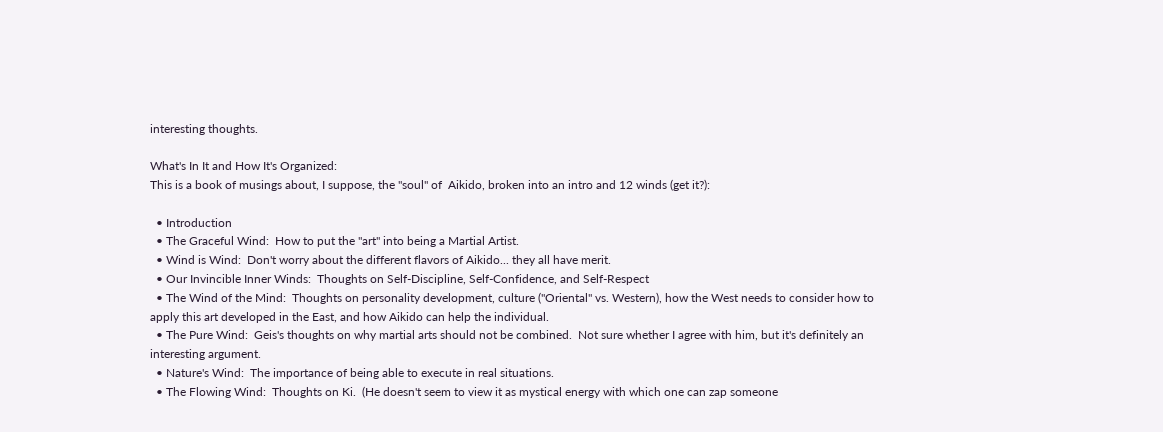interesting thoughts.

What's In It and How It's Organized:
This is a book of musings about, I suppose, the "soul" of  Aikido, broken into an intro and 12 winds (get it?):

  • Introduction
  • The Graceful Wind:  How to put the "art" into being a Martial Artist.
  • Wind is Wind:  Don't worry about the different flavors of Aikido... they all have merit.
  • Our Invincible Inner Winds:  Thoughts on Self-Discipline, Self-Confidence, and Self-Respect
  • The Wind of the Mind:  Thoughts on personality development, culture ("Oriental" vs. Western), how the West needs to consider how to apply this art developed in the East, and how Aikido can help the individual.
  • The Pure Wind:  Geis's thoughts on why martial arts should not be combined.  Not sure whether I agree with him, but it's definitely an interesting argument.
  • Nature's Wind:  The importance of being able to execute in real situations.
  • The Flowing Wind:  Thoughts on Ki.  (He doesn't seem to view it as mystical energy with which one can zap someone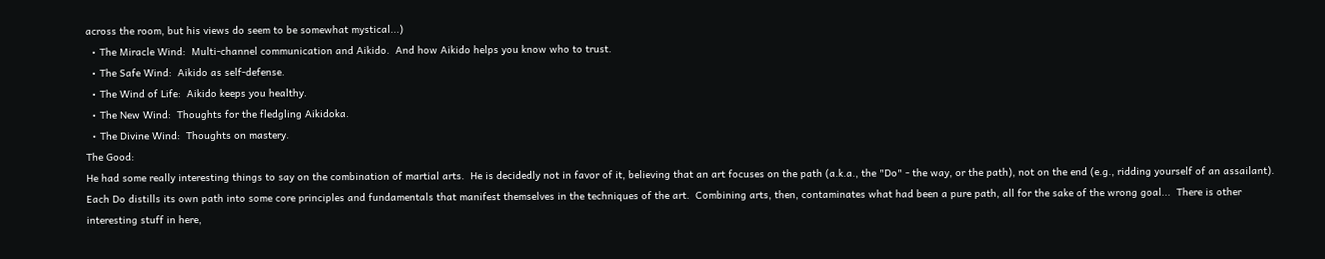across the room, but his views do seem to be somewhat mystical...)
  • The Miracle Wind:  Multi-channel communication and Aikido.  And how Aikido helps you know who to trust.
  • The Safe Wind:  Aikido as self-defense.
  • The Wind of Life:  Aikido keeps you healthy.
  • The New Wind:  Thoughts for the fledgling Aikidoka.
  • The Divine Wind:  Thoughts on mastery.
The Good:
He had some really interesting things to say on the combination of martial arts.  He is decidedly not in favor of it, believing that an art focuses on the path (a.k.a., the "Do" - the way, or the path), not on the end (e.g., ridding yourself of an assailant).  Each Do distills its own path into some core principles and fundamentals that manifest themselves in the techniques of the art.  Combining arts, then, contaminates what had been a pure path, all for the sake of the wrong goal...  There is other interesting stuff in here,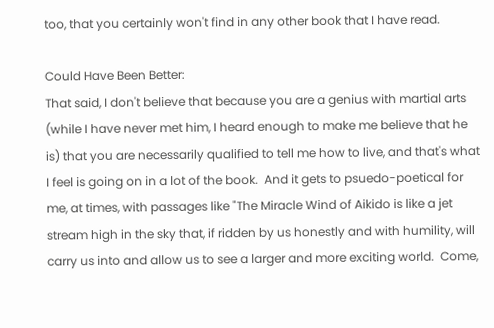too, that you certainly won't find in any other book that I have read.

Could Have Been Better:
That said, I don't believe that because you are a genius with martial arts (while I have never met him, I heard enough to make me believe that he is) that you are necessarily qualified to tell me how to live, and that's what I feel is going on in a lot of the book.  And it gets to psuedo-poetical for me, at times, with passages like "The Miracle Wind of Aikido is like a jet stream high in the sky that, if ridden by us honestly and with humility, will carry us into and allow us to see a larger and more exciting world.  Come,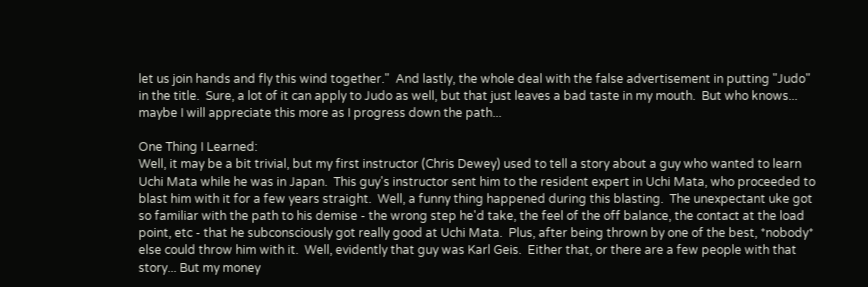let us join hands and fly this wind together."  And lastly, the whole deal with the false advertisement in putting "Judo" in the title.  Sure, a lot of it can apply to Judo as well, but that just leaves a bad taste in my mouth.  But who knows... maybe I will appreciate this more as I progress down the path...

One Thing I Learned:
Well, it may be a bit trivial, but my first instructor (Chris Dewey) used to tell a story about a guy who wanted to learn Uchi Mata while he was in Japan.  This guy's instructor sent him to the resident expert in Uchi Mata, who proceeded to blast him with it for a few years straight.  Well, a funny thing happened during this blasting.  The unexpectant uke got so familiar with the path to his demise - the wrong step he'd take, the feel of the off balance, the contact at the load point, etc - that he subconsciously got really good at Uchi Mata.  Plus, after being thrown by one of the best, *nobody* else could throw him with it.  Well, evidently that guy was Karl Geis.  Either that, or there are a few people with that story... But my money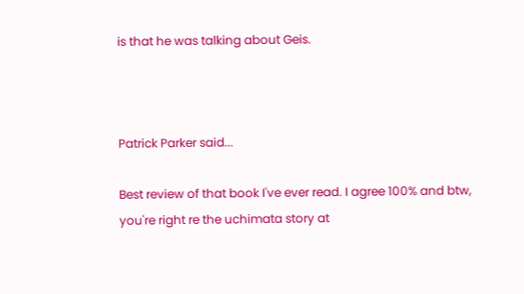is that he was talking about Geis.



Patrick Parker said...

Best review of that book I've ever read. I agree 100% and btw, you're right re the uchimata story at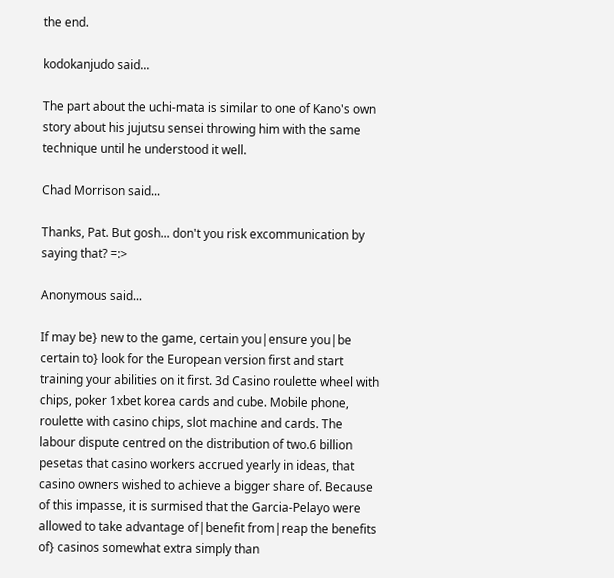the end.

kodokanjudo said...

The part about the uchi-mata is similar to one of Kano's own story about his jujutsu sensei throwing him with the same technique until he understood it well.

Chad Morrison said...

Thanks, Pat. But gosh... don't you risk excommunication by saying that? =:>

Anonymous said...

If may be} new to the game, certain you|ensure you|be certain to} look for the European version first and start training your abilities on it first. 3d Casino roulette wheel with chips, poker 1xbet korea cards and cube. Mobile phone, roulette with casino chips, slot machine and cards. The labour dispute centred on the distribution of two.6 billion pesetas that casino workers accrued yearly in ideas, that casino owners wished to achieve a bigger share of. Because of this impasse, it is surmised that the Garcia-Pelayo were allowed to take advantage of|benefit from|reap the benefits of} casinos somewhat extra simply than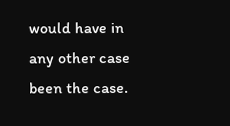would have in any other case been the case.